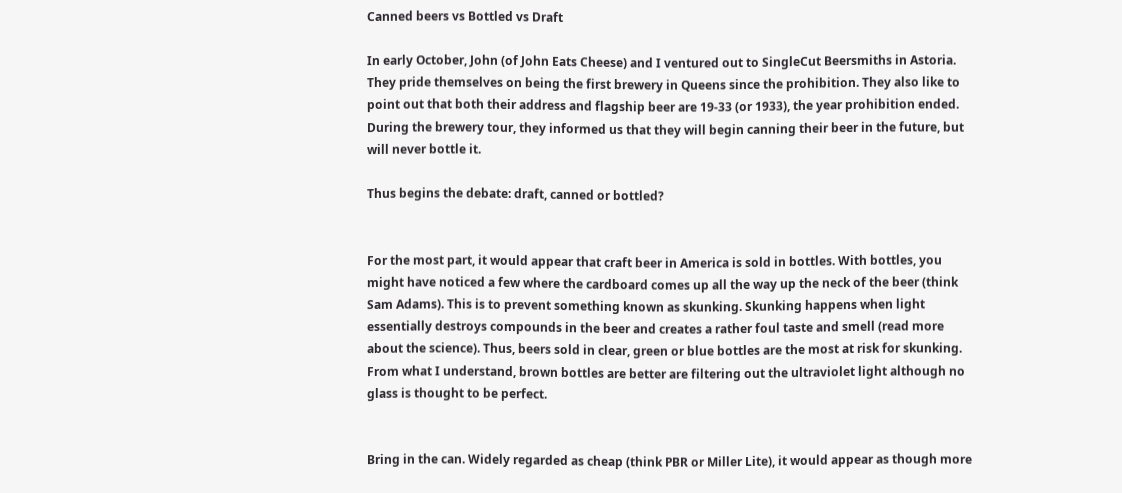Canned beers vs Bottled vs Draft

In early October, John (of John Eats Cheese) and I ventured out to SingleCut Beersmiths in Astoria. They pride themselves on being the first brewery in Queens since the prohibition. They also like to point out that both their address and flagship beer are 19-33 (or 1933), the year prohibition ended. During the brewery tour, they informed us that they will begin canning their beer in the future, but will never bottle it.

Thus begins the debate: draft, canned or bottled?


For the most part, it would appear that craft beer in America is sold in bottles. With bottles, you might have noticed a few where the cardboard comes up all the way up the neck of the beer (think Sam Adams). This is to prevent something known as skunking. Skunking happens when light essentially destroys compounds in the beer and creates a rather foul taste and smell (read more about the science). Thus, beers sold in clear, green or blue bottles are the most at risk for skunking. From what I understand, brown bottles are better are filtering out the ultraviolet light although no glass is thought to be perfect.


Bring in the can. Widely regarded as cheap (think PBR or Miller Lite), it would appear as though more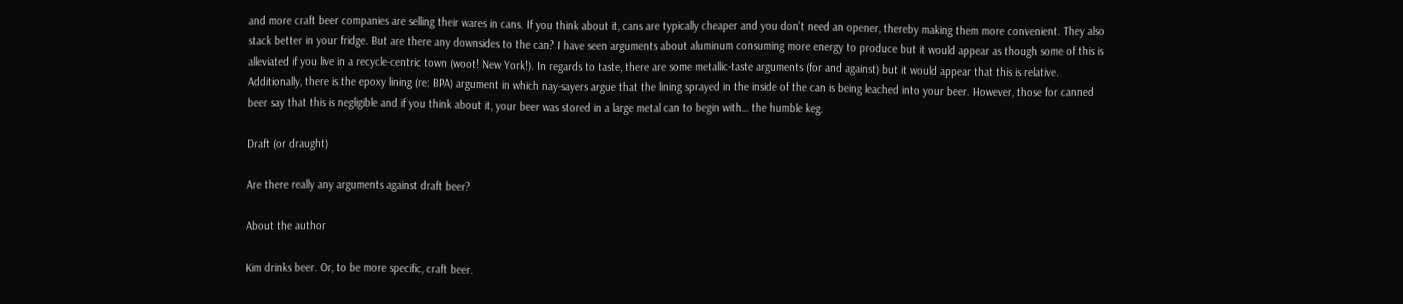and more craft beer companies are selling their wares in cans. If you think about it, cans are typically cheaper and you don’t need an opener, thereby making them more convenient. They also stack better in your fridge. But are there any downsides to the can? I have seen arguments about aluminum consuming more energy to produce but it would appear as though some of this is alleviated if you live in a recycle-centric town (woot! New York!). In regards to taste, there are some metallic-taste arguments (for and against) but it would appear that this is relative. Additionally, there is the epoxy lining (re: BPA) argument in which nay-sayers argue that the lining sprayed in the inside of the can is being leached into your beer. However, those for canned beer say that this is negligible and if you think about it, your beer was stored in a large metal can to begin with… the humble keg.

Draft (or draught)

Are there really any arguments against draft beer?

About the author

Kim drinks beer. Or, to be more specific, craft beer.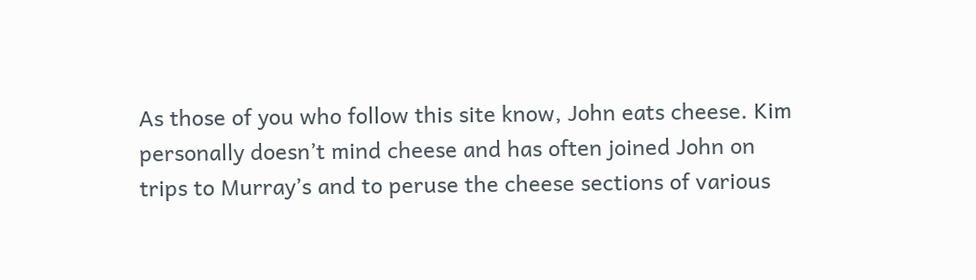As those of you who follow this site know, John eats cheese. Kim personally doesn’t mind cheese and has often joined John on trips to Murray’s and to peruse the cheese sections of various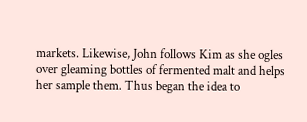markets. Likewise, John follows Kim as she ogles over gleaming bottles of fermented malt and helps her sample them. Thus began the idea to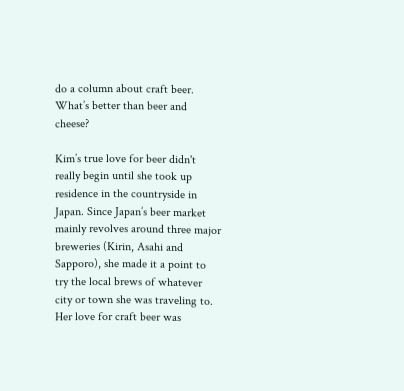do a column about craft beer. What’s better than beer and cheese?

Kim’s true love for beer didn't really begin until she took up residence in the countryside in Japan. Since Japan’s beer market mainly revolves around three major breweries (Kirin, Asahi and Sapporo), she made it a point to try the local brews of whatever city or town she was traveling to. Her love for craft beer was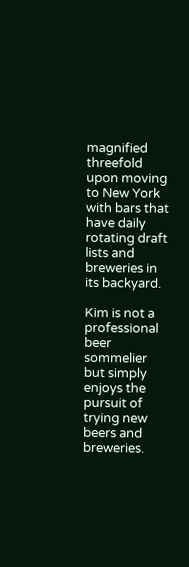magnified threefold upon moving to New York with bars that have daily rotating draft lists and breweries in its backyard.

Kim is not a professional beer sommelier but simply enjoys the pursuit of trying new beers and breweries.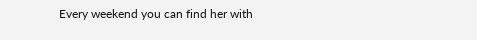Every weekend you can find her with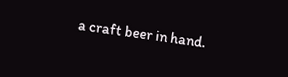a craft beer in hand.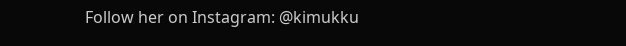Follow her on Instagram: @kimukku